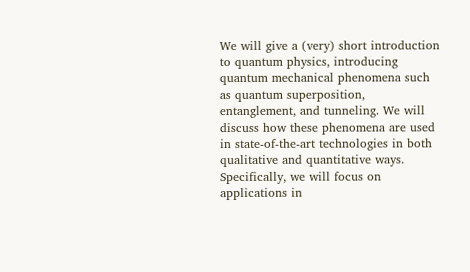We will give a (very) short introduction to quantum physics, introducing quantum mechanical phenomena such as quantum superposition, entanglement, and tunneling. We will discuss how these phenomena are used in state-of-the-art technologies in both qualitative and quantitative ways. Specifically, we will focus on applications in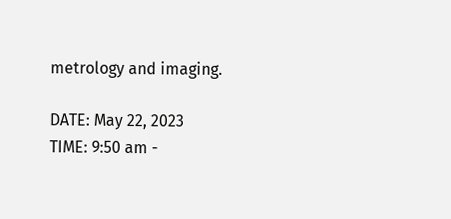metrology and imaging.

DATE: May 22, 2023
TIME: 9:50 am -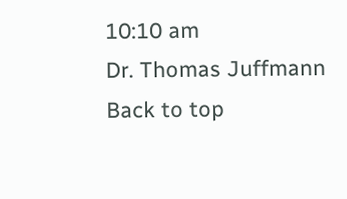10:10 am
Dr. Thomas Juffmann
Back to top